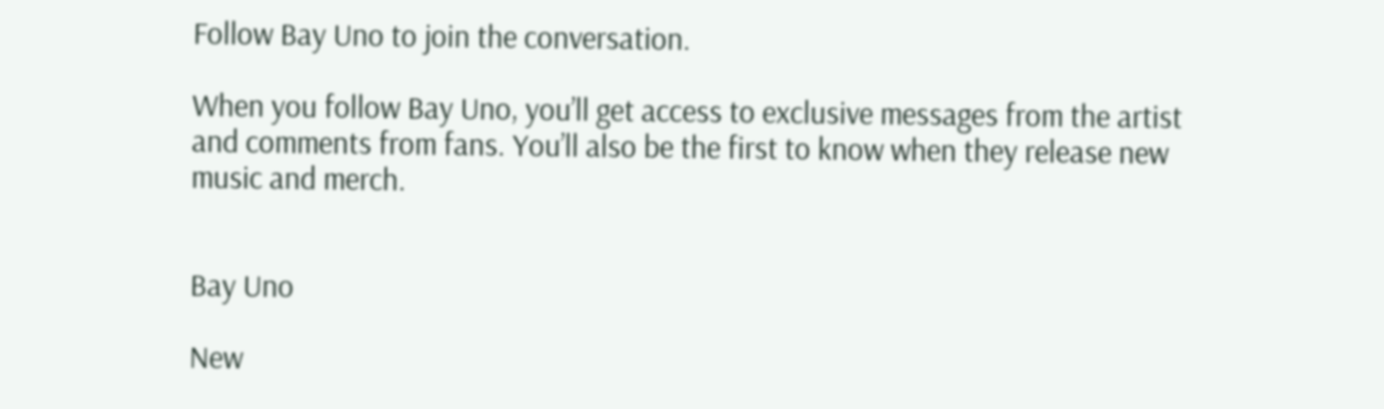Follow Bay Uno to join the conversation.

When you follow Bay Uno, you’ll get access to exclusive messages from the artist and comments from fans. You’ll also be the first to know when they release new music and merch.


Bay Uno

New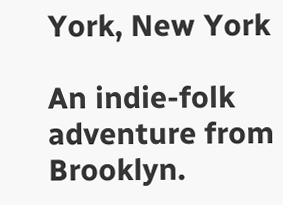York, New York

An indie-folk adventure from Brooklyn.